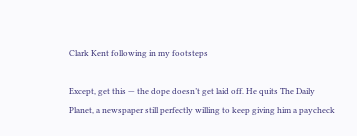Clark Kent following in my footsteps

Except, get this — the dope doesn’t get laid off. He quits The Daily Planet, a newspaper still perfectly willing to keep giving him a paycheck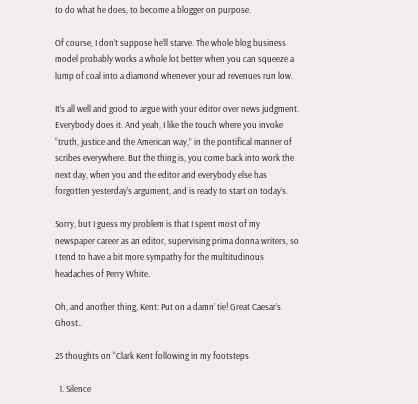to do what he does, to become a blogger on purpose.

Of course, I don’t suppose he’ll starve. The whole blog business model probably works a whole lot better when you can squeeze a lump of coal into a diamond whenever your ad revenues run low.

It’s all well and good to argue with your editor over news judgment. Everybody does it. And yeah, I like the touch where you invoke “truth, justice and the American way,” in the pontifical manner of scribes everywhere. But the thing is, you come back into work the next day, when you and the editor and everybody else has forgotten yesterday’s argument, and is ready to start on today’s.

Sorry, but I guess my problem is that I spent most of my newspaper career as an editor, supervising prima donna writers, so I tend to have a bit more sympathy for the multitudinous headaches of Perry White.

Oh, and another thing, Kent: Put on a damn’ tie! Great Caesar’s Ghost..

25 thoughts on “Clark Kent following in my footsteps

  1. Silence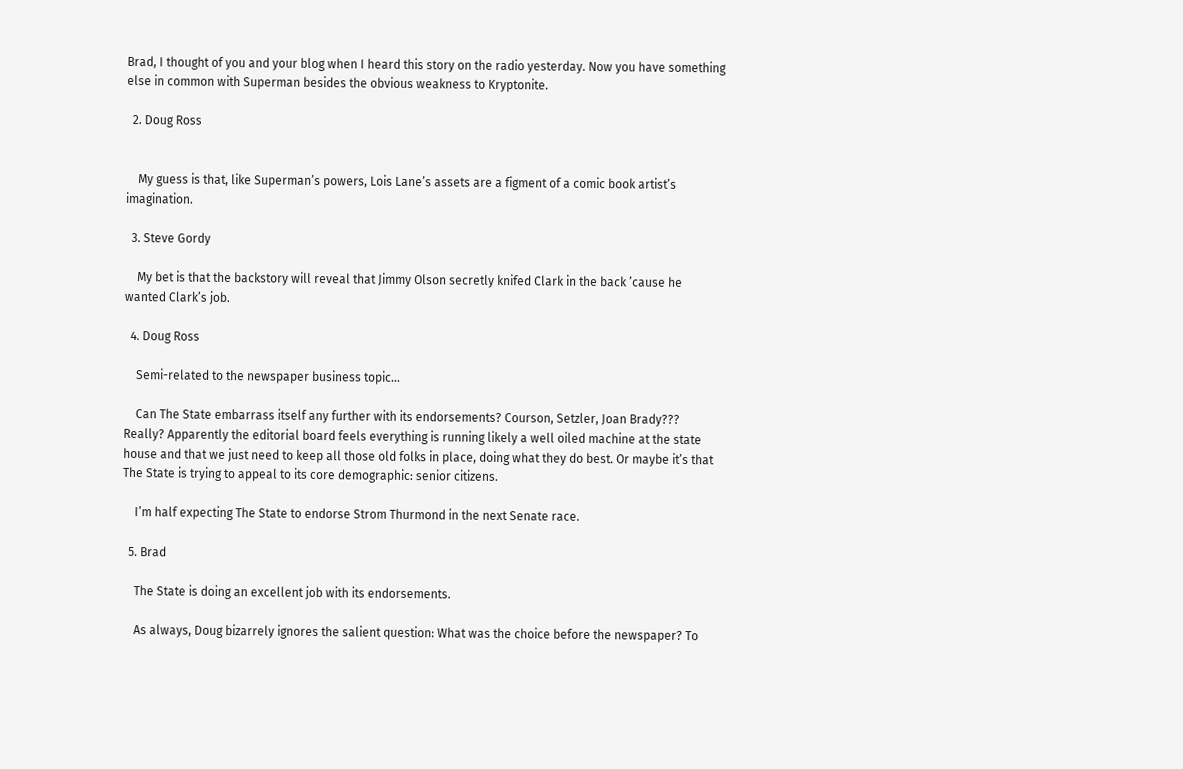Brad, I thought of you and your blog when I heard this story on the radio yesterday. Now you have something else in common with Superman besides the obvious weakness to Kryptonite.

  2. Doug Ross


    My guess is that, like Superman’s powers, Lois Lane’s assets are a figment of a comic book artist’s imagination.

  3. Steve Gordy

    My bet is that the backstory will reveal that Jimmy Olson secretly knifed Clark in the back ’cause he wanted Clark’s job.

  4. Doug Ross

    Semi-related to the newspaper business topic…

    Can The State embarrass itself any further with its endorsements? Courson, Setzler, Joan Brady??? Really? Apparently the editorial board feels everything is running likely a well oiled machine at the state house and that we just need to keep all those old folks in place, doing what they do best. Or maybe it’s that The State is trying to appeal to its core demographic: senior citizens.

    I’m half expecting The State to endorse Strom Thurmond in the next Senate race.

  5. Brad

    The State is doing an excellent job with its endorsements.

    As always, Doug bizarrely ignores the salient question: What was the choice before the newspaper? To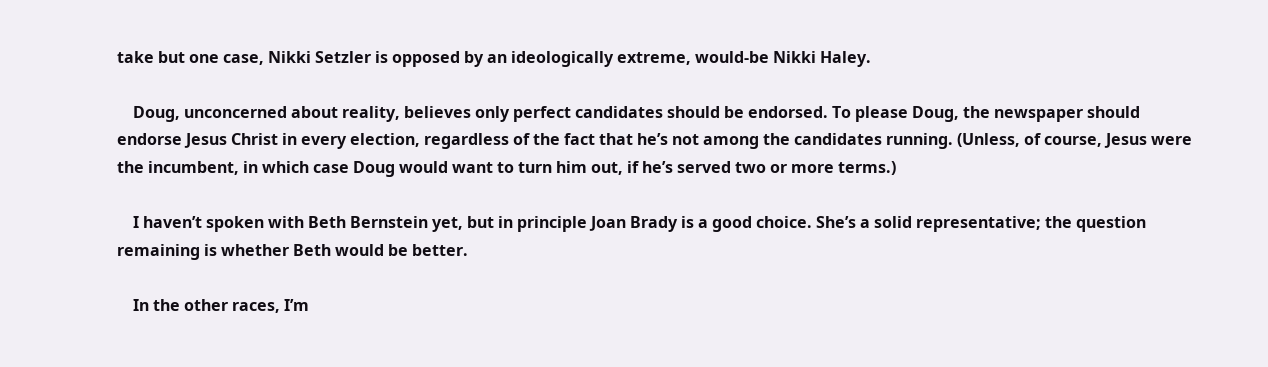take but one case, Nikki Setzler is opposed by an ideologically extreme, would-be Nikki Haley.

    Doug, unconcerned about reality, believes only perfect candidates should be endorsed. To please Doug, the newspaper should endorse Jesus Christ in every election, regardless of the fact that he’s not among the candidates running. (Unless, of course, Jesus were the incumbent, in which case Doug would want to turn him out, if he’s served two or more terms.)

    I haven’t spoken with Beth Bernstein yet, but in principle Joan Brady is a good choice. She’s a solid representative; the question remaining is whether Beth would be better.

    In the other races, I’m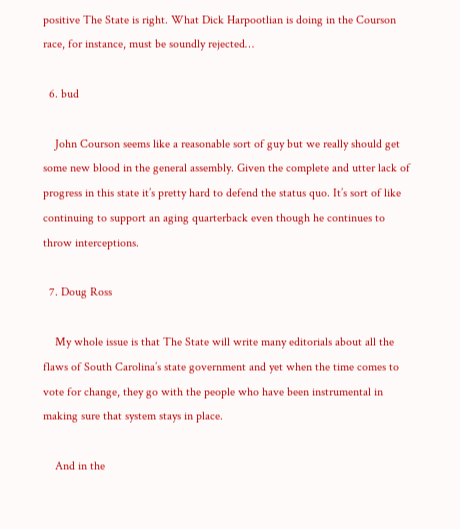positive The State is right. What Dick Harpootlian is doing in the Courson race, for instance, must be soundly rejected…

  6. bud

    John Courson seems like a reasonable sort of guy but we really should get some new blood in the general assembly. Given the complete and utter lack of progress in this state it’s pretty hard to defend the status quo. It’s sort of like continuing to support an aging quarterback even though he continues to throw interceptions.

  7. Doug Ross

    My whole issue is that The State will write many editorials about all the flaws of South Carolina’s state government and yet when the time comes to vote for change, they go with the people who have been instrumental in making sure that system stays in place.

    And in the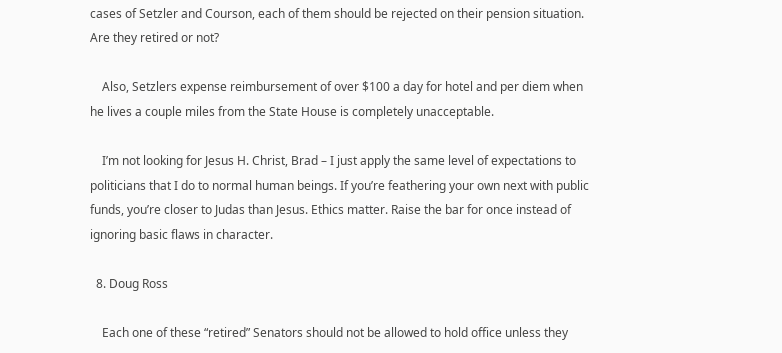cases of Setzler and Courson, each of them should be rejected on their pension situation. Are they retired or not?

    Also, Setzlers expense reimbursement of over $100 a day for hotel and per diem when he lives a couple miles from the State House is completely unacceptable.

    I’m not looking for Jesus H. Christ, Brad – I just apply the same level of expectations to politicians that I do to normal human beings. If you’re feathering your own next with public funds, you’re closer to Judas than Jesus. Ethics matter. Raise the bar for once instead of ignoring basic flaws in character.

  8. Doug Ross

    Each one of these “retired” Senators should not be allowed to hold office unless they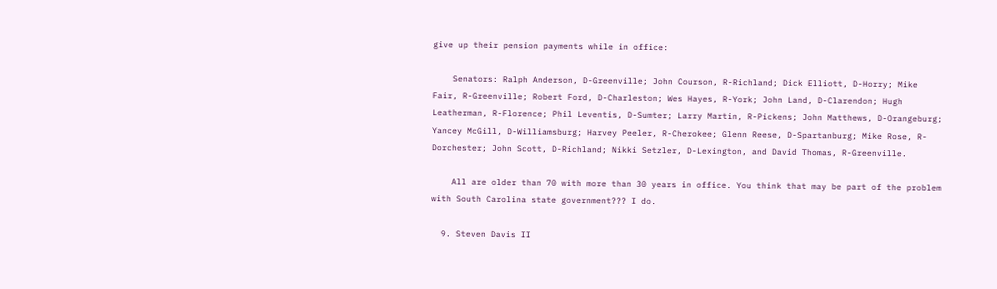give up their pension payments while in office:

    Senators: Ralph Anderson, D-Greenville; John Courson, R-Richland; Dick Elliott, D-Horry; Mike Fair, R-Greenville; Robert Ford, D-Charleston; Wes Hayes, R-York; John Land, D-Clarendon; Hugh Leatherman, R-Florence; Phil Leventis, D-Sumter; Larry Martin, R-Pickens; John Matthews, D-Orangeburg; Yancey McGill, D-Williamsburg; Harvey Peeler, R-Cherokee; Glenn Reese, D-Spartanburg; Mike Rose, R-Dorchester; John Scott, D-Richland; Nikki Setzler, D-Lexington, and David Thomas, R-Greenville.

    All are older than 70 with more than 30 years in office. You think that may be part of the problem with South Carolina state government??? I do.

  9. Steven Davis II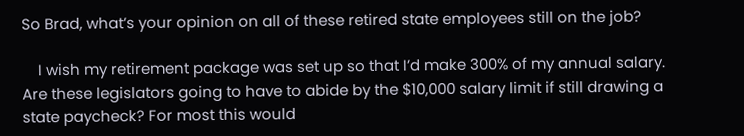So Brad, what’s your opinion on all of these retired state employees still on the job?

    I wish my retirement package was set up so that I’d make 300% of my annual salary. Are these legislators going to have to abide by the $10,000 salary limit if still drawing a state paycheck? For most this would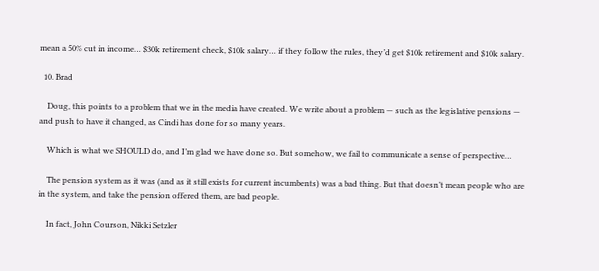mean a 50% cut in income… $30k retirement check, $10k salary… if they follow the rules, they’d get $10k retirement and $10k salary.

  10. Brad

    Doug, this points to a problem that we in the media have created. We write about a problem — such as the legislative pensions — and push to have it changed, as Cindi has done for so many years.

    Which is what we SHOULD do, and I’m glad we have done so. But somehow, we fail to communicate a sense of perspective…

    The pension system as it was (and as it still exists for current incumbents) was a bad thing. But that doesn’t mean people who are in the system, and take the pension offered them, are bad people.

    In fact, John Courson, Nikki Setzler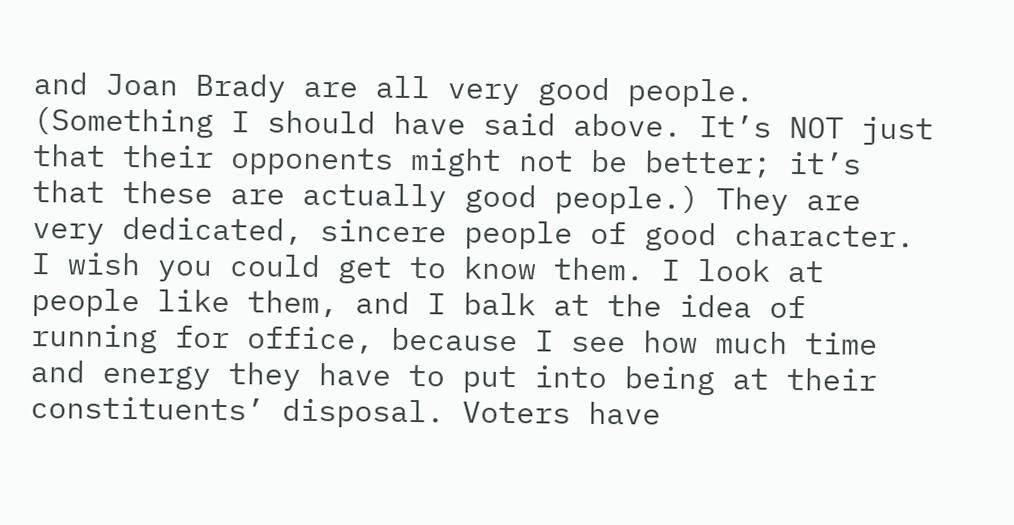and Joan Brady are all very good people. (Something I should have said above. It’s NOT just that their opponents might not be better; it’s that these are actually good people.) They are very dedicated, sincere people of good character. I wish you could get to know them. I look at people like them, and I balk at the idea of running for office, because I see how much time and energy they have to put into being at their constituents’ disposal. Voters have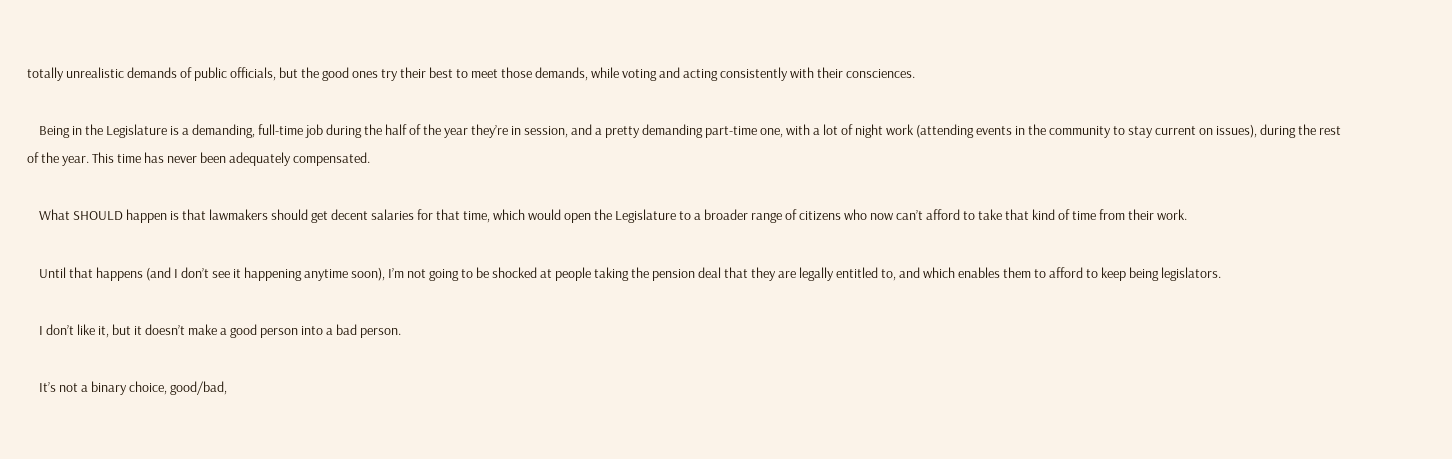totally unrealistic demands of public officials, but the good ones try their best to meet those demands, while voting and acting consistently with their consciences.

    Being in the Legislature is a demanding, full-time job during the half of the year they’re in session, and a pretty demanding part-time one, with a lot of night work (attending events in the community to stay current on issues), during the rest of the year. This time has never been adequately compensated.

    What SHOULD happen is that lawmakers should get decent salaries for that time, which would open the Legislature to a broader range of citizens who now can’t afford to take that kind of time from their work.

    Until that happens (and I don’t see it happening anytime soon), I’m not going to be shocked at people taking the pension deal that they are legally entitled to, and which enables them to afford to keep being legislators.

    I don’t like it, but it doesn’t make a good person into a bad person.

    It’s not a binary choice, good/bad,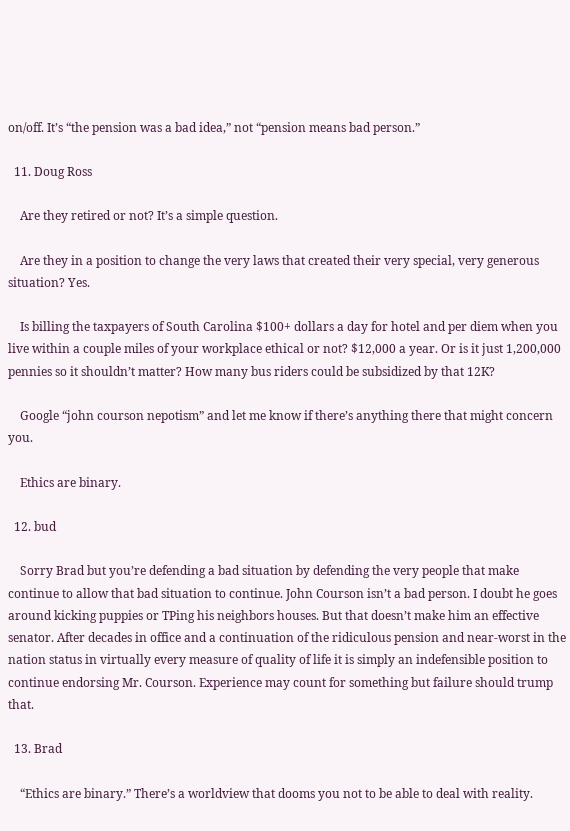on/off. It’s “the pension was a bad idea,” not “pension means bad person.”

  11. Doug Ross

    Are they retired or not? It’s a simple question.

    Are they in a position to change the very laws that created their very special, very generous situation? Yes.

    Is billing the taxpayers of South Carolina $100+ dollars a day for hotel and per diem when you live within a couple miles of your workplace ethical or not? $12,000 a year. Or is it just 1,200,000 pennies so it shouldn’t matter? How many bus riders could be subsidized by that 12K?

    Google “john courson nepotism” and let me know if there’s anything there that might concern you.

    Ethics are binary.

  12. bud

    Sorry Brad but you’re defending a bad situation by defending the very people that make continue to allow that bad situation to continue. John Courson isn’t a bad person. I doubt he goes around kicking puppies or TPing his neighbors houses. But that doesn’t make him an effective senator. After decades in office and a continuation of the ridiculous pension and near-worst in the nation status in virtually every measure of quality of life it is simply an indefensible position to continue endorsing Mr. Courson. Experience may count for something but failure should trump that.

  13. Brad

    “Ethics are binary.” There’s a worldview that dooms you not to be able to deal with reality.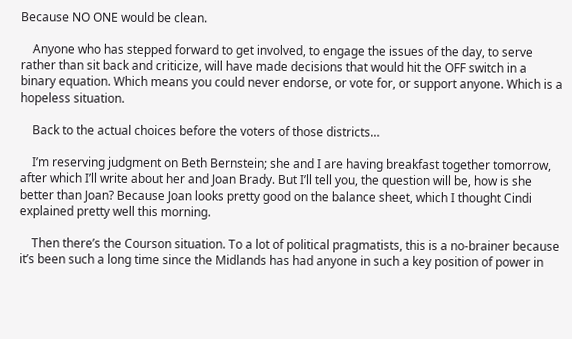Because NO ONE would be clean.

    Anyone who has stepped forward to get involved, to engage the issues of the day, to serve rather than sit back and criticize, will have made decisions that would hit the OFF switch in a binary equation. Which means you could never endorse, or vote for, or support anyone. Which is a hopeless situation.

    Back to the actual choices before the voters of those districts…

    I’m reserving judgment on Beth Bernstein; she and I are having breakfast together tomorrow, after which I’ll write about her and Joan Brady. But I’ll tell you, the question will be, how is she better than Joan? Because Joan looks pretty good on the balance sheet, which I thought Cindi explained pretty well this morning.

    Then there’s the Courson situation. To a lot of political pragmatists, this is a no-brainer because it’s been such a long time since the Midlands has had anyone in such a key position of power in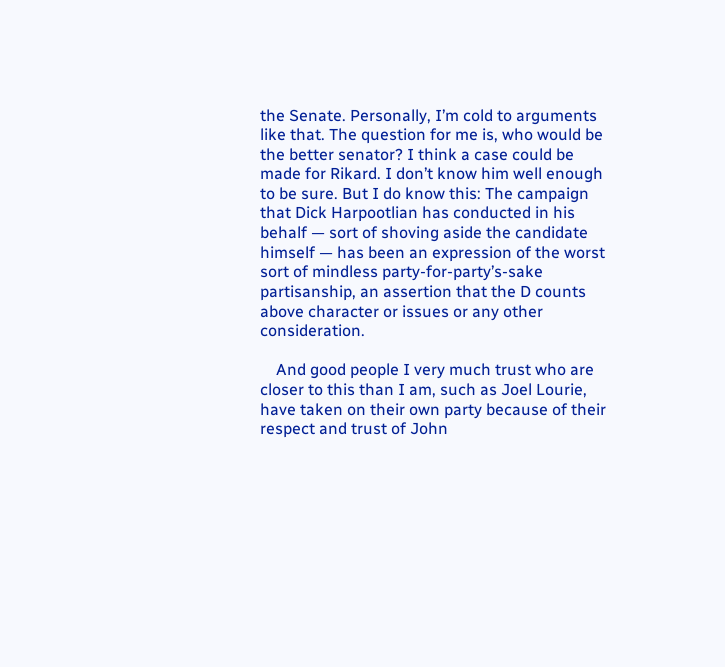the Senate. Personally, I’m cold to arguments like that. The question for me is, who would be the better senator? I think a case could be made for Rikard. I don’t know him well enough to be sure. But I do know this: The campaign that Dick Harpootlian has conducted in his behalf — sort of shoving aside the candidate himself — has been an expression of the worst sort of mindless party-for-party’s-sake partisanship, an assertion that the D counts above character or issues or any other consideration.

    And good people I very much trust who are closer to this than I am, such as Joel Lourie, have taken on their own party because of their respect and trust of John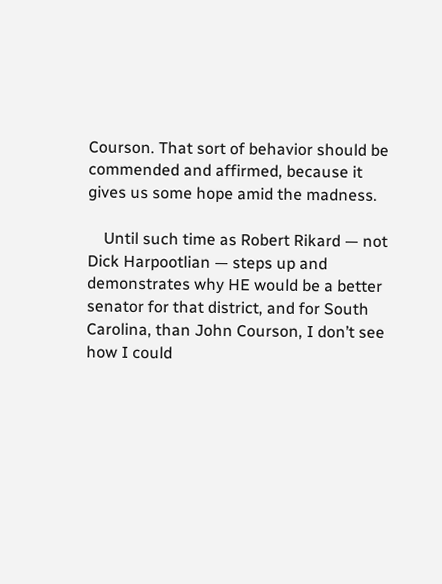Courson. That sort of behavior should be commended and affirmed, because it gives us some hope amid the madness.

    Until such time as Robert Rikard — not Dick Harpootlian — steps up and demonstrates why HE would be a better senator for that district, and for South Carolina, than John Courson, I don’t see how I could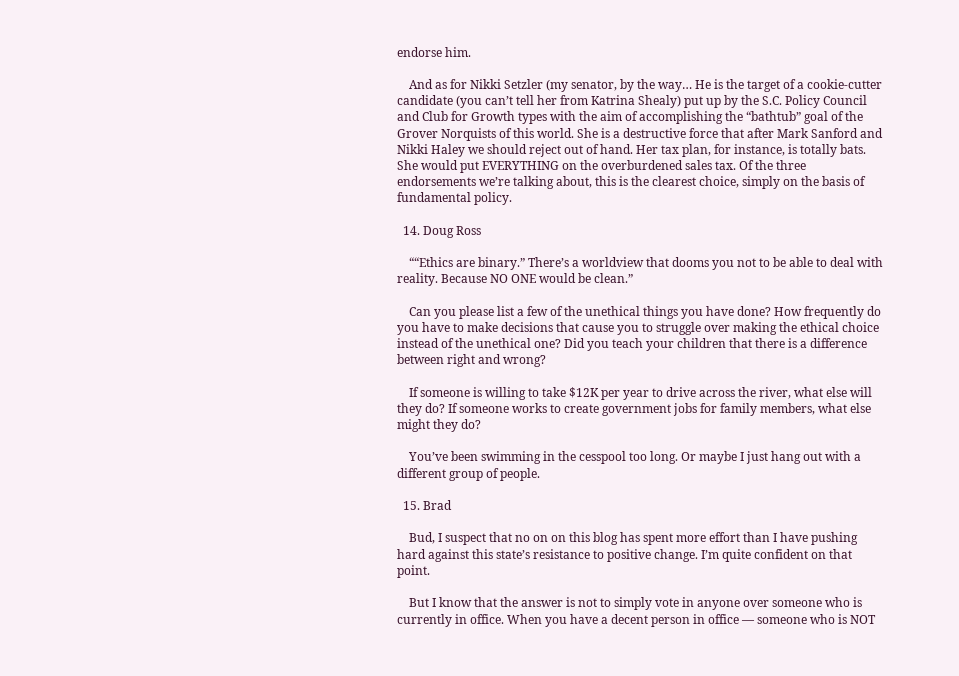endorse him.

    And as for Nikki Setzler (my senator, by the way… He is the target of a cookie-cutter candidate (you can’t tell her from Katrina Shealy) put up by the S.C. Policy Council and Club for Growth types with the aim of accomplishing the “bathtub” goal of the Grover Norquists of this world. She is a destructive force that after Mark Sanford and Nikki Haley we should reject out of hand. Her tax plan, for instance, is totally bats. She would put EVERYTHING on the overburdened sales tax. Of the three endorsements we’re talking about, this is the clearest choice, simply on the basis of fundamental policy.

  14. Doug Ross

    ““Ethics are binary.” There’s a worldview that dooms you not to be able to deal with reality. Because NO ONE would be clean.”

    Can you please list a few of the unethical things you have done? How frequently do you have to make decisions that cause you to struggle over making the ethical choice instead of the unethical one? Did you teach your children that there is a difference between right and wrong?

    If someone is willing to take $12K per year to drive across the river, what else will they do? If someone works to create government jobs for family members, what else might they do?

    You’ve been swimming in the cesspool too long. Or maybe I just hang out with a different group of people.

  15. Brad

    Bud, I suspect that no on on this blog has spent more effort than I have pushing hard against this state’s resistance to positive change. I’m quite confident on that point.

    But I know that the answer is not to simply vote in anyone over someone who is currently in office. When you have a decent person in office — someone who is NOT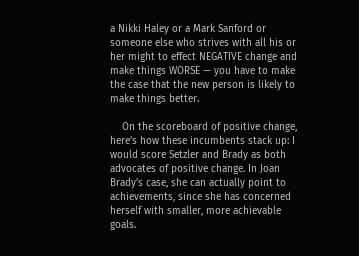a Nikki Haley or a Mark Sanford or someone else who strives with all his or her might to effect NEGATIVE change and make things WORSE — you have to make the case that the new person is likely to make things better.

    On the scoreboard of positive change, here’s how these incumbents stack up: I would score Setzler and Brady as both advocates of positive change. In Joan Brady’s case, she can actually point to achievements, since she has concerned herself with smaller, more achievable goals.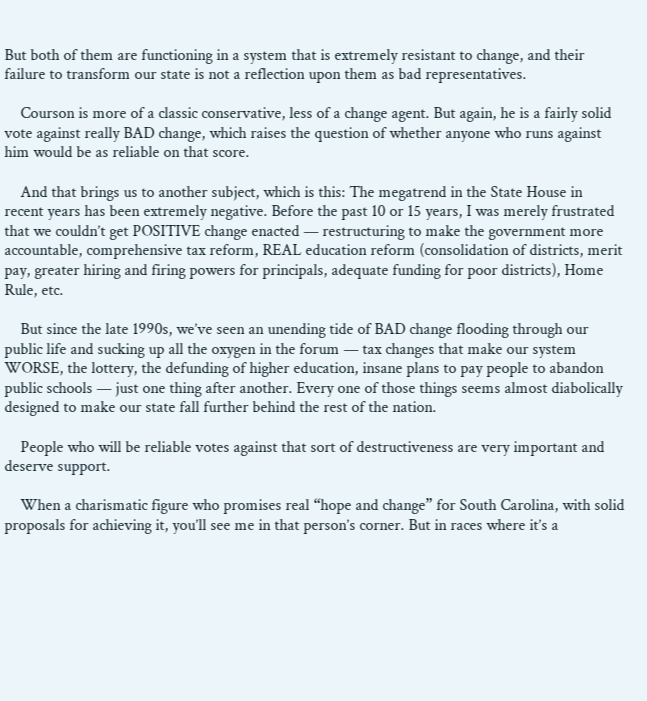But both of them are functioning in a system that is extremely resistant to change, and their failure to transform our state is not a reflection upon them as bad representatives.

    Courson is more of a classic conservative, less of a change agent. But again, he is a fairly solid vote against really BAD change, which raises the question of whether anyone who runs against him would be as reliable on that score.

    And that brings us to another subject, which is this: The megatrend in the State House in recent years has been extremely negative. Before the past 10 or 15 years, I was merely frustrated that we couldn’t get POSITIVE change enacted — restructuring to make the government more accountable, comprehensive tax reform, REAL education reform (consolidation of districts, merit pay, greater hiring and firing powers for principals, adequate funding for poor districts), Home Rule, etc.

    But since the late 1990s, we’ve seen an unending tide of BAD change flooding through our public life and sucking up all the oxygen in the forum — tax changes that make our system WORSE, the lottery, the defunding of higher education, insane plans to pay people to abandon public schools — just one thing after another. Every one of those things seems almost diabolically designed to make our state fall further behind the rest of the nation.

    People who will be reliable votes against that sort of destructiveness are very important and deserve support.

    When a charismatic figure who promises real “hope and change” for South Carolina, with solid proposals for achieving it, you’ll see me in that person’s corner. But in races where it’s a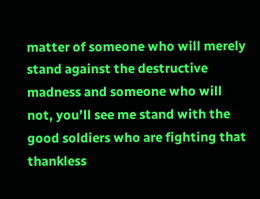matter of someone who will merely stand against the destructive madness and someone who will not, you’ll see me stand with the good soldiers who are fighting that thankless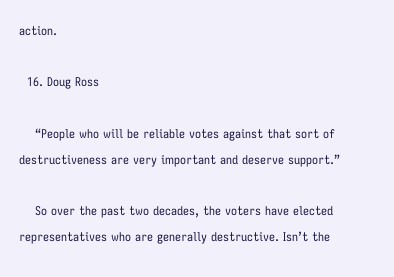action.

  16. Doug Ross

    “People who will be reliable votes against that sort of destructiveness are very important and deserve support.”

    So over the past two decades, the voters have elected representatives who are generally destructive. Isn’t the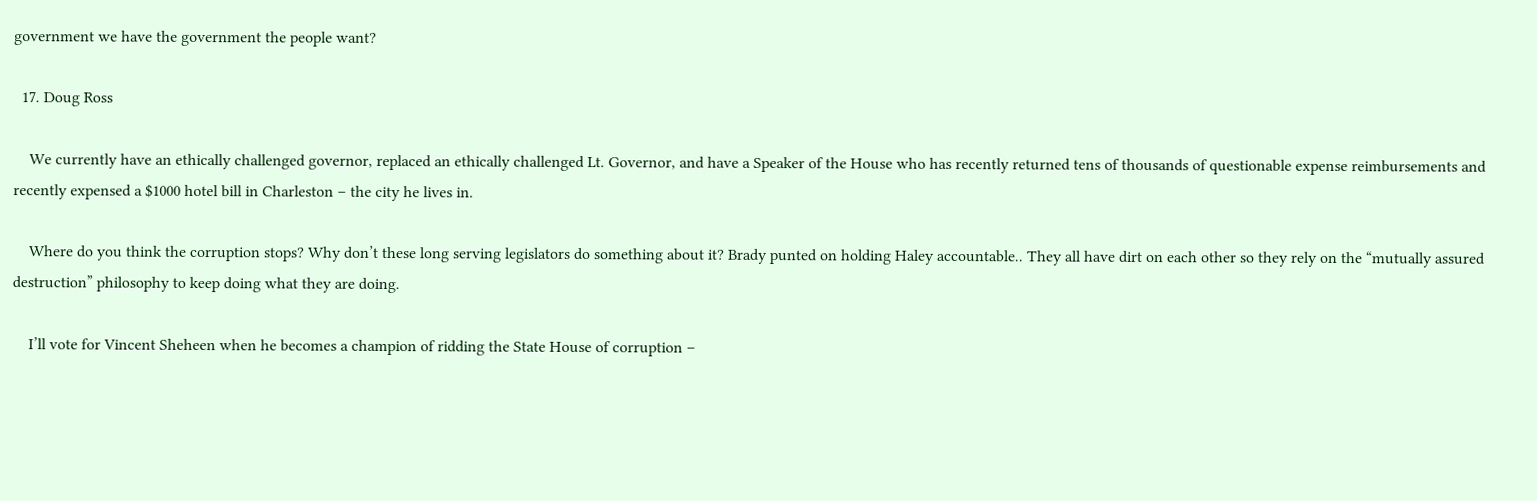government we have the government the people want?

  17. Doug Ross

    We currently have an ethically challenged governor, replaced an ethically challenged Lt. Governor, and have a Speaker of the House who has recently returned tens of thousands of questionable expense reimbursements and recently expensed a $1000 hotel bill in Charleston – the city he lives in.

    Where do you think the corruption stops? Why don’t these long serving legislators do something about it? Brady punted on holding Haley accountable.. They all have dirt on each other so they rely on the “mutually assured destruction” philosophy to keep doing what they are doing.

    I’ll vote for Vincent Sheheen when he becomes a champion of ridding the State House of corruption –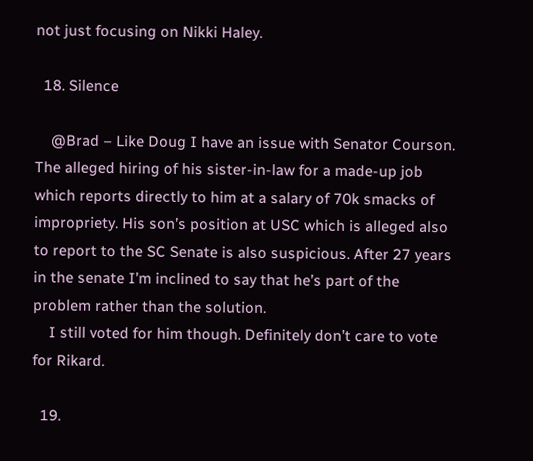not just focusing on Nikki Haley.

  18. Silence

    @Brad – Like Doug I have an issue with Senator Courson. The alleged hiring of his sister-in-law for a made-up job which reports directly to him at a salary of 70k smacks of impropriety. His son’s position at USC which is alleged also to report to the SC Senate is also suspicious. After 27 years in the senate I’m inclined to say that he’s part of the problem rather than the solution.
    I still voted for him though. Definitely don’t care to vote for Rikard.

  19.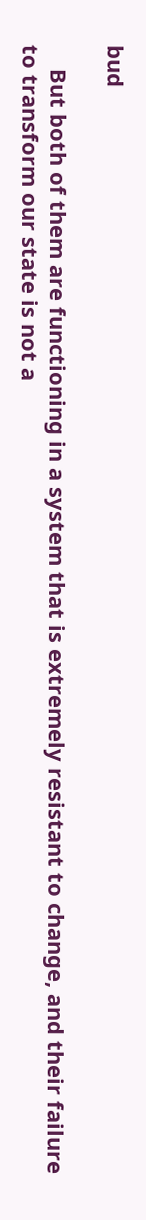bud

    But both of them are functioning in a system that is extremely resistant to change, and their failure to transform our state is not a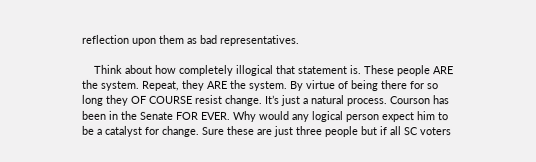reflection upon them as bad representatives.

    Think about how completely illogical that statement is. These people ARE the system. Repeat, they ARE the system. By virtue of being there for so long they OF COURSE resist change. It’s just a natural process. Courson has been in the Senate FOR EVER. Why would any logical person expect him to be a catalyst for change. Sure these are just three people but if all SC voters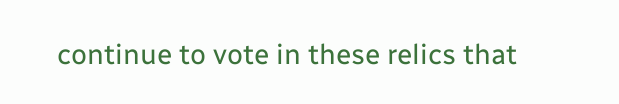continue to vote in these relics that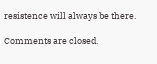resistence will always be there.

Comments are closed.